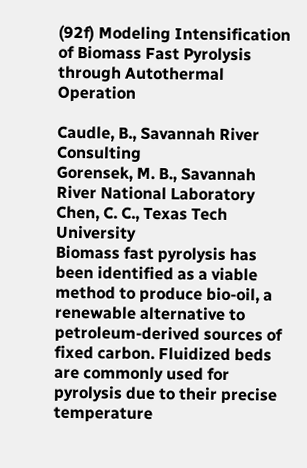(92f) Modeling Intensification of Biomass Fast Pyrolysis through Autothermal Operation

Caudle, B., Savannah River Consulting
Gorensek, M. B., Savannah River National Laboratory
Chen, C. C., Texas Tech University
Biomass fast pyrolysis has been identified as a viable method to produce bio-oil, a renewable alternative to petroleum-derived sources of fixed carbon. Fluidized beds are commonly used for pyrolysis due to their precise temperature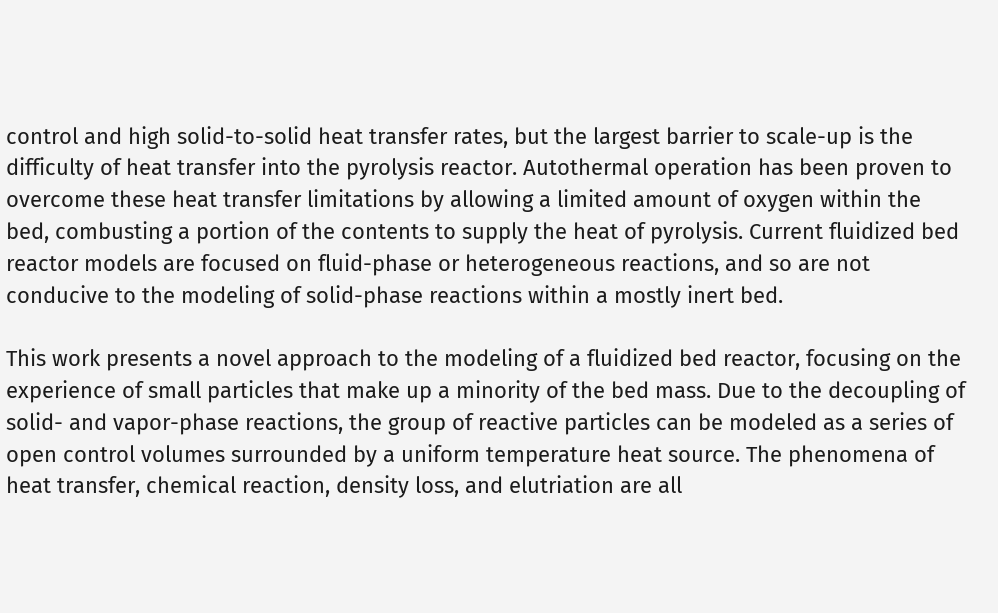control and high solid-to-solid heat transfer rates, but the largest barrier to scale-up is the difficulty of heat transfer into the pyrolysis reactor. Autothermal operation has been proven to overcome these heat transfer limitations by allowing a limited amount of oxygen within the bed, combusting a portion of the contents to supply the heat of pyrolysis. Current fluidized bed reactor models are focused on fluid-phase or heterogeneous reactions, and so are not conducive to the modeling of solid-phase reactions within a mostly inert bed.

This work presents a novel approach to the modeling of a fluidized bed reactor, focusing on the experience of small particles that make up a minority of the bed mass. Due to the decoupling of solid- and vapor-phase reactions, the group of reactive particles can be modeled as a series of open control volumes surrounded by a uniform temperature heat source. The phenomena of heat transfer, chemical reaction, density loss, and elutriation are all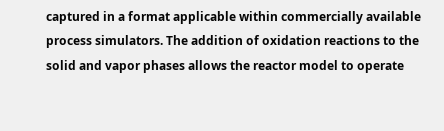captured in a format applicable within commercially available process simulators. The addition of oxidation reactions to the solid and vapor phases allows the reactor model to operate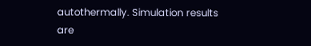autothermally. Simulation results are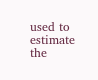used to estimate the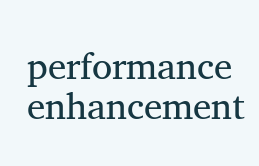performance enhancement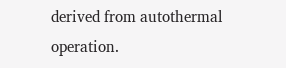derived from autothermal operation.